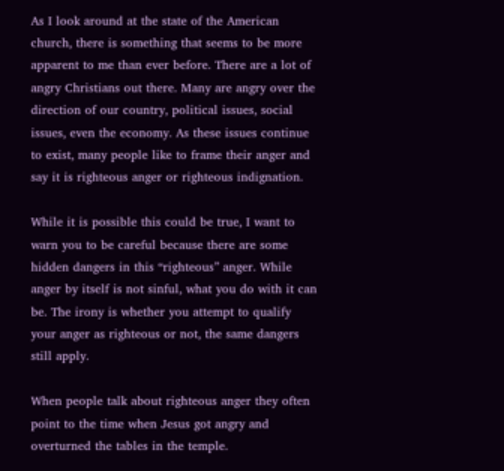As I look around at the state of the American church, there is something that seems to be more apparent to me than ever before. There are a lot of angry Christians out there. Many are angry over the direction of our country, political issues, social issues, even the economy. As these issues continue to exist, many people like to frame their anger and say it is righteous anger or righteous indignation.

While it is possible this could be true, I want to warn you to be careful because there are some hidden dangers in this “righteous” anger. While anger by itself is not sinful, what you do with it can be. The irony is whether you attempt to qualify your anger as righteous or not, the same dangers still apply.

When people talk about righteous anger they often point to the time when Jesus got angry and overturned the tables in the temple.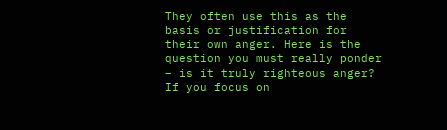They often use this as the basis or justification for their own anger. Here is the question you must really ponder – is it truly righteous anger? If you focus on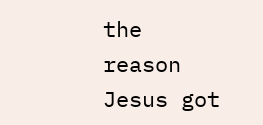the reason Jesus got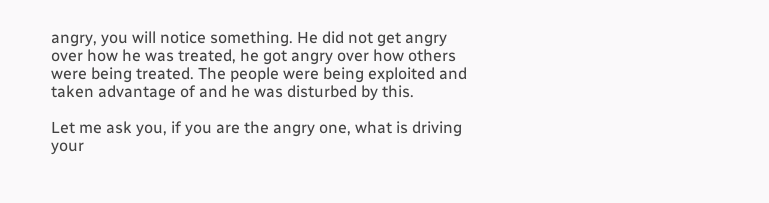angry, you will notice something. He did not get angry over how he was treated, he got angry over how others were being treated. The people were being exploited and taken advantage of and he was disturbed by this.

Let me ask you, if you are the angry one, what is driving your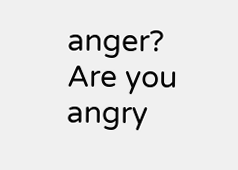anger? Are you angry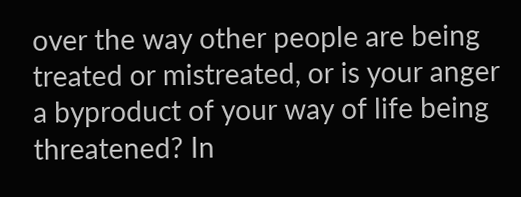over the way other people are being treated or mistreated, or is your anger a byproduct of your way of life being threatened? In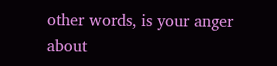other words, is your anger about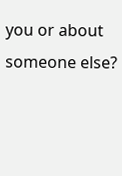you or about someone else?